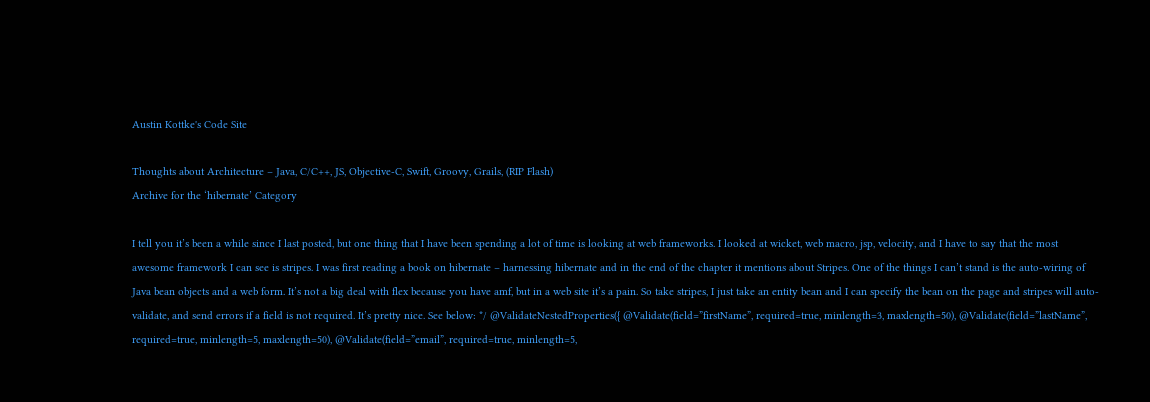Austin Kottke's Code Site

Thoughts about Architecture – Java, C/C++, JS, Objective-C, Swift, Groovy, Grails, (RIP Flash)
Archive for the ‘hibernate’ Category

I tell you it’s been a while since I last posted, but one thing that I have been spending a lot of time is looking at web frameworks. I looked at wicket, web macro, jsp, velocity, and I have to say that the most awesome framework I can see is stripes. I was first reading a book on hibernate – harnessing hibernate and in the end of the chapter it mentions about Stripes. One of the things I can’t stand is the auto-wiring of Java bean objects and a web form. It’s not a big deal with flex because you have amf, but in a web site it’s a pain. So take stripes, I just take an entity bean and I can specify the bean on the page and stripes will auto-validate, and send errors if a field is not required. It’s pretty nice. See below: */ @ValidateNestedProperties({ @Validate(field=”firstName”, required=true, minlength=3, maxlength=50), @Validate(field=”lastName”, required=true, minlength=5, maxlength=50), @Validate(field=”email”, required=true, minlength=5,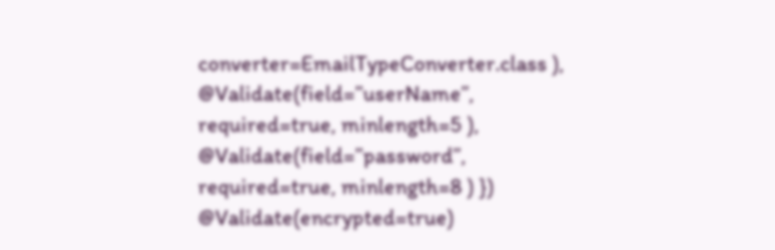converter=EmailTypeConverter.class ), @Validate(field=”userName”, required=true, minlength=5 ), @Validate(field=”password”, required=true, minlength=8 ) }) @Validate(encrypted=true)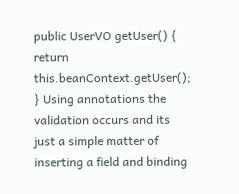public UserVO getUser() { return this.beanContext.getUser(); } Using annotations the validation occurs and its just a simple matter of inserting a field and binding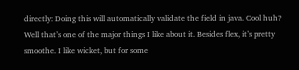directly: Doing this will automatically validate the field in java. Cool huh? Well that’s one of the major things I like about it. Besides flex, it’s pretty smoothe. I like wicket, but for some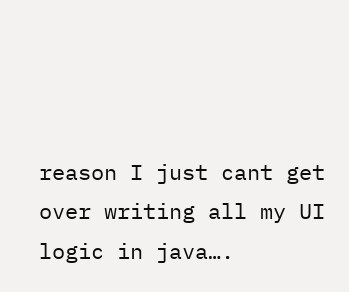reason I just cant get over writing all my UI logic in java….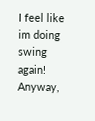I feel like im doing swing again! Anyway,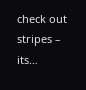check out stripes – its…